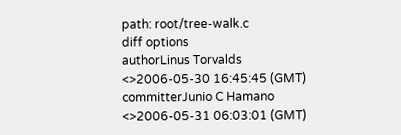path: root/tree-walk.c
diff options
authorLinus Torvalds <>2006-05-30 16:45:45 (GMT)
committerJunio C Hamano <>2006-05-31 06:03:01 (GMT)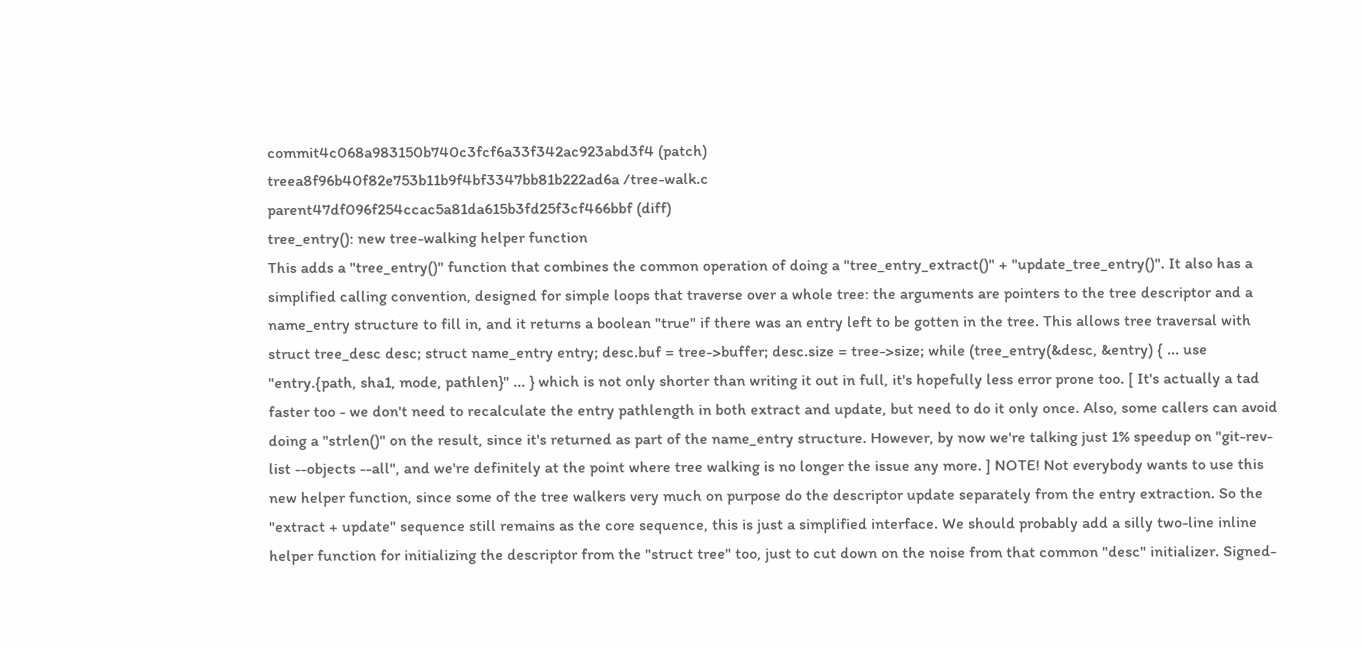commit4c068a983150b740c3fcf6a33f342ac923abd3f4 (patch)
treea8f96b40f82e753b11b9f4bf3347bb81b222ad6a /tree-walk.c
parent47df096f254ccac5a81da615b3fd25f3cf466bbf (diff)
tree_entry(): new tree-walking helper function
This adds a "tree_entry()" function that combines the common operation of doing a "tree_entry_extract()" + "update_tree_entry()". It also has a simplified calling convention, designed for simple loops that traverse over a whole tree: the arguments are pointers to the tree descriptor and a name_entry structure to fill in, and it returns a boolean "true" if there was an entry left to be gotten in the tree. This allows tree traversal with struct tree_desc desc; struct name_entry entry; desc.buf = tree->buffer; desc.size = tree->size; while (tree_entry(&desc, &entry) { ... use "entry.{path, sha1, mode, pathlen}" ... } which is not only shorter than writing it out in full, it's hopefully less error prone too. [ It's actually a tad faster too - we don't need to recalculate the entry pathlength in both extract and update, but need to do it only once. Also, some callers can avoid doing a "strlen()" on the result, since it's returned as part of the name_entry structure. However, by now we're talking just 1% speedup on "git-rev-list --objects --all", and we're definitely at the point where tree walking is no longer the issue any more. ] NOTE! Not everybody wants to use this new helper function, since some of the tree walkers very much on purpose do the descriptor update separately from the entry extraction. So the "extract + update" sequence still remains as the core sequence, this is just a simplified interface. We should probably add a silly two-line inline helper function for initializing the descriptor from the "struct tree" too, just to cut down on the noise from that common "desc" initializer. Signed-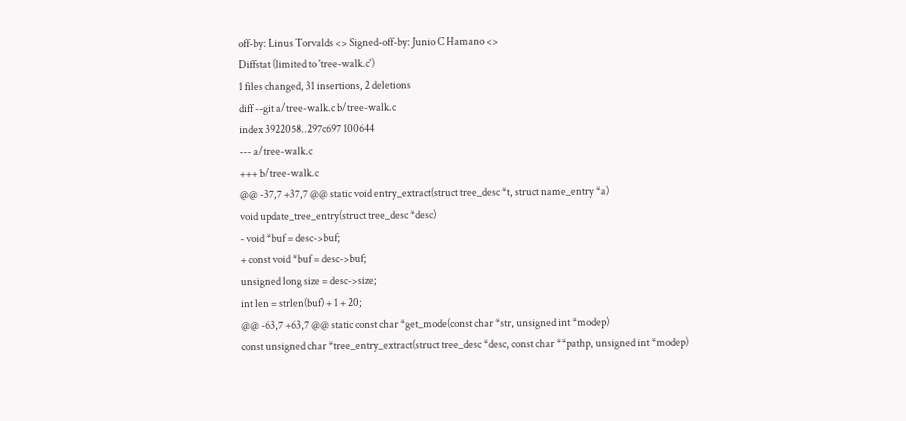off-by: Linus Torvalds <> Signed-off-by: Junio C Hamano <>
Diffstat (limited to 'tree-walk.c')
1 files changed, 31 insertions, 2 deletions
diff --git a/tree-walk.c b/tree-walk.c
index 3922058..297c697 100644
--- a/tree-walk.c
+++ b/tree-walk.c
@@ -37,7 +37,7 @@ static void entry_extract(struct tree_desc *t, struct name_entry *a)
void update_tree_entry(struct tree_desc *desc)
- void *buf = desc->buf;
+ const void *buf = desc->buf;
unsigned long size = desc->size;
int len = strlen(buf) + 1 + 20;
@@ -63,7 +63,7 @@ static const char *get_mode(const char *str, unsigned int *modep)
const unsigned char *tree_entry_extract(struct tree_desc *desc, const char **pathp, unsigned int *modep)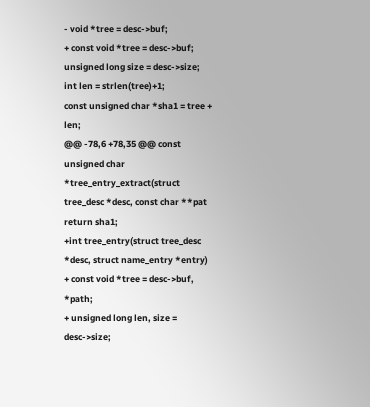- void *tree = desc->buf;
+ const void *tree = desc->buf;
unsigned long size = desc->size;
int len = strlen(tree)+1;
const unsigned char *sha1 = tree + len;
@@ -78,6 +78,35 @@ const unsigned char *tree_entry_extract(struct tree_desc *desc, const char **pat
return sha1;
+int tree_entry(struct tree_desc *desc, struct name_entry *entry)
+ const void *tree = desc->buf, *path;
+ unsigned long len, size = desc->size;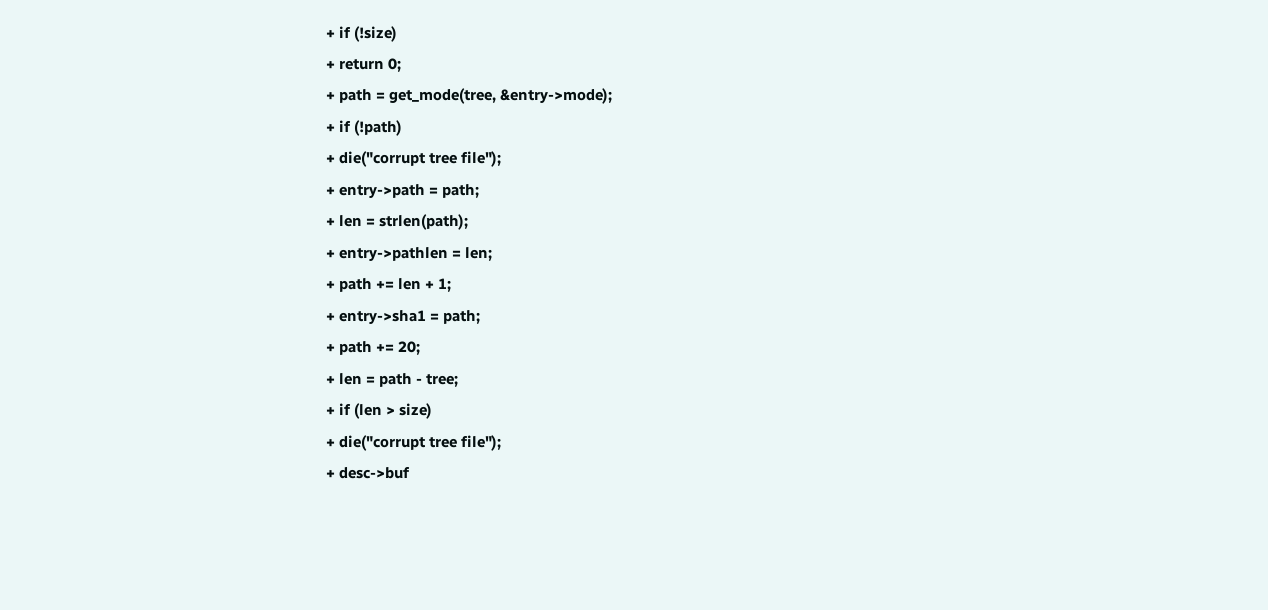+ if (!size)
+ return 0;
+ path = get_mode(tree, &entry->mode);
+ if (!path)
+ die("corrupt tree file");
+ entry->path = path;
+ len = strlen(path);
+ entry->pathlen = len;
+ path += len + 1;
+ entry->sha1 = path;
+ path += 20;
+ len = path - tree;
+ if (len > size)
+ die("corrupt tree file");
+ desc->buf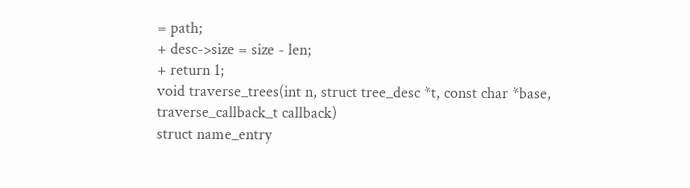= path;
+ desc->size = size - len;
+ return 1;
void traverse_trees(int n, struct tree_desc *t, const char *base, traverse_callback_t callback)
struct name_entry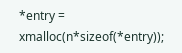*entry = xmalloc(n*sizeof(*entry));